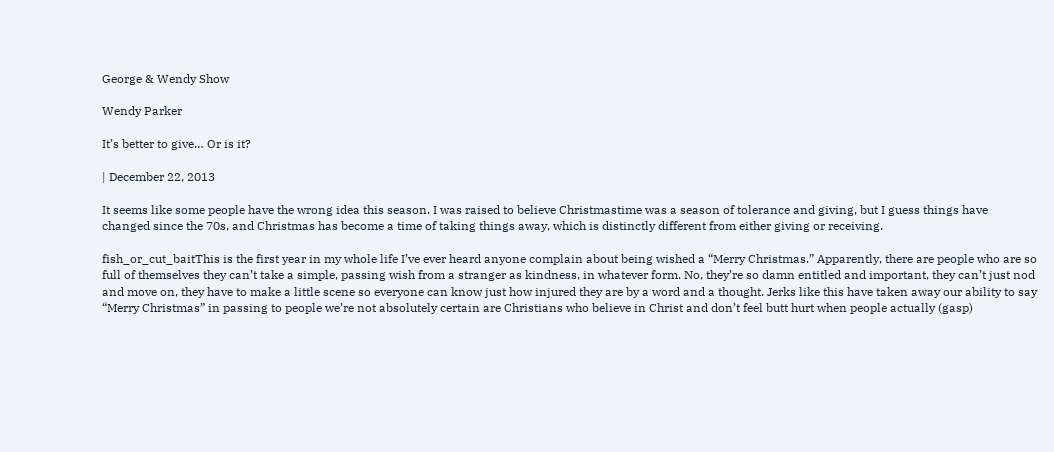George & Wendy Show

Wendy Parker

It’s better to give… Or is it?

| December 22, 2013

It seems like some people have the wrong idea this season. I was raised to believe Christmastime was a season of tolerance and giving, but I guess things have changed since the 70s, and Christmas has become a time of taking things away, which is distinctly different from either giving or receiving.

fish_or_cut_baitThis is the first year in my whole life I’ve ever heard anyone complain about being wished a “Merry Christmas.” Apparently, there are people who are so full of themselves they can’t take a simple, passing wish from a stranger as kindness, in whatever form. No, they’re so damn entitled and important, they can’t just nod and move on, they have to make a little scene so everyone can know just how injured they are by a word and a thought. Jerks like this have taken away our ability to say “Merry Christmas” in passing to people we’re not absolutely certain are Christians who believe in Christ and don’t feel butt hurt when people actually (gasp)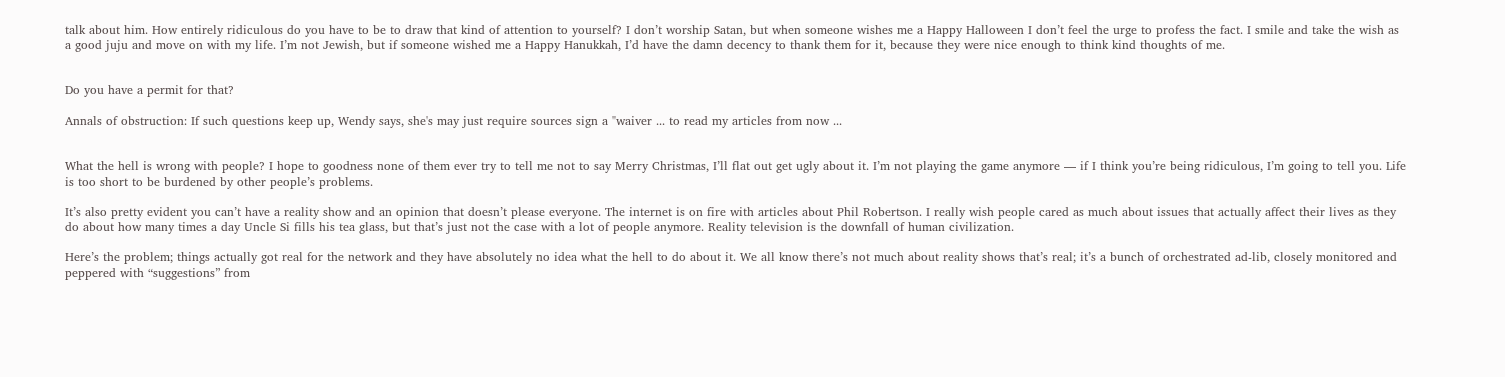talk about him. How entirely ridiculous do you have to be to draw that kind of attention to yourself? I don’t worship Satan, but when someone wishes me a Happy Halloween I don’t feel the urge to profess the fact. I smile and take the wish as a good juju and move on with my life. I’m not Jewish, but if someone wished me a Happy Hanukkah, I’d have the damn decency to thank them for it, because they were nice enough to think kind thoughts of me.


Do you have a permit for that?

Annals of obstruction: If such questions keep up, Wendy says, she's may just require sources sign a "waiver ... to read my articles from now ...


What the hell is wrong with people? I hope to goodness none of them ever try to tell me not to say Merry Christmas, I’ll flat out get ugly about it. I’m not playing the game anymore — if I think you’re being ridiculous, I’m going to tell you. Life is too short to be burdened by other people’s problems.

It’s also pretty evident you can’t have a reality show and an opinion that doesn’t please everyone. The internet is on fire with articles about Phil Robertson. I really wish people cared as much about issues that actually affect their lives as they do about how many times a day Uncle Si fills his tea glass, but that’s just not the case with a lot of people anymore. Reality television is the downfall of human civilization.

Here’s the problem; things actually got real for the network and they have absolutely no idea what the hell to do about it. We all know there’s not much about reality shows that’s real; it’s a bunch of orchestrated ad-lib, closely monitored and peppered with “suggestions” from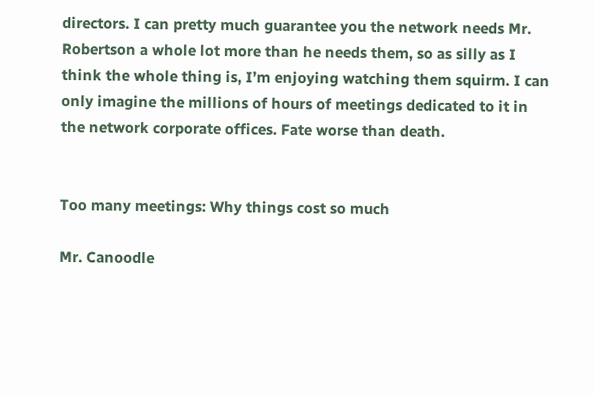directors. I can pretty much guarantee you the network needs Mr. Robertson a whole lot more than he needs them, so as silly as I think the whole thing is, I’m enjoying watching them squirm. I can only imagine the millions of hours of meetings dedicated to it in the network corporate offices. Fate worse than death.


Too many meetings: Why things cost so much

Mr. Canoodle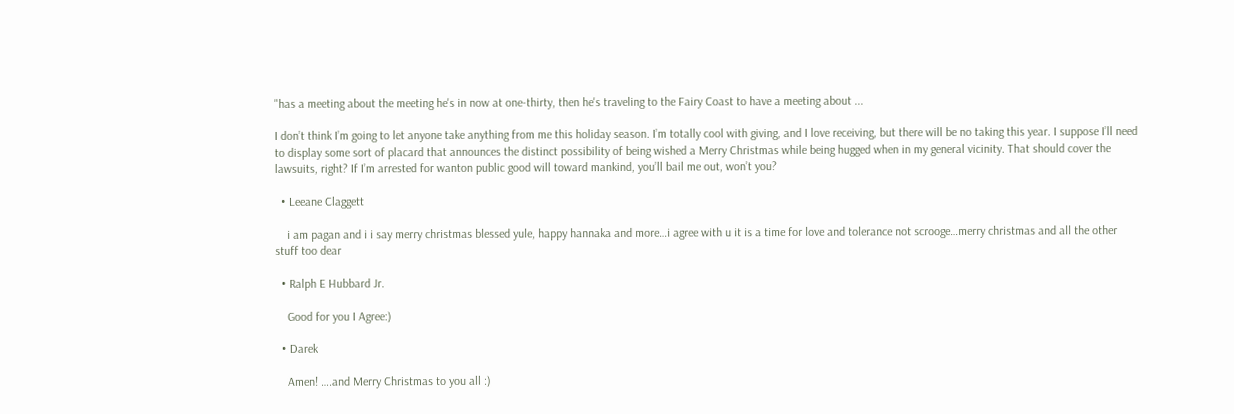"has a meeting about the meeting he's in now at one-thirty, then he's traveling to the Fairy Coast to have a meeting about ...

I don’t think I’m going to let anyone take anything from me this holiday season. I’m totally cool with giving, and I love receiving, but there will be no taking this year. I suppose I’ll need to display some sort of placard that announces the distinct possibility of being wished a Merry Christmas while being hugged when in my general vicinity. That should cover the lawsuits, right? If I’m arrested for wanton public good will toward mankind, you’ll bail me out, won’t you?

  • Leeane Claggett

    i am pagan and i i say merry christmas blessed yule, happy hannaka and more…i agree with u it is a time for love and tolerance not scrooge…merry christmas and all the other stuff too dear

  • Ralph E Hubbard Jr.

    Good for you I Agree:)

  • Darek

    Amen! ….and Merry Christmas to you all :)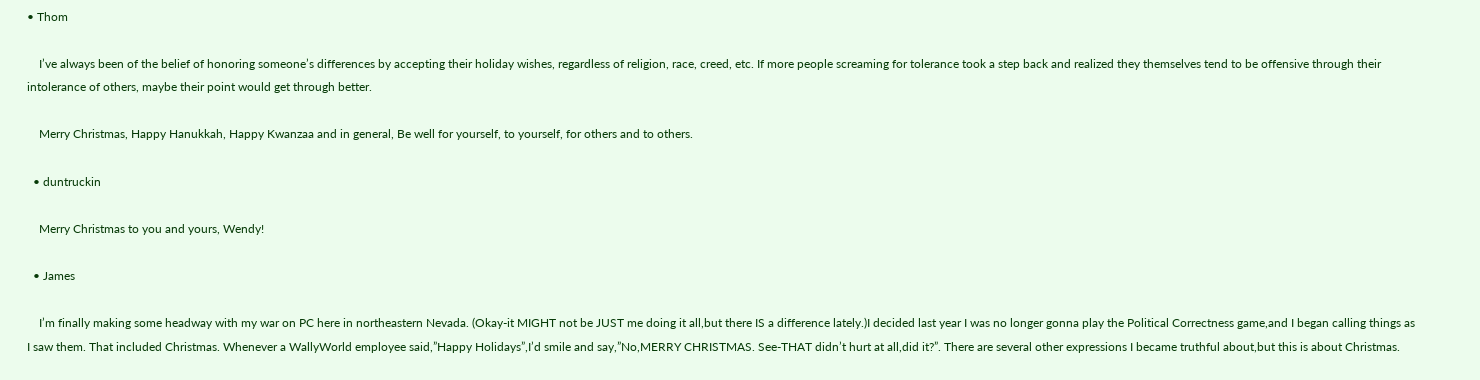• Thom

    I’ve always been of the belief of honoring someone’s differences by accepting their holiday wishes, regardless of religion, race, creed, etc. If more people screaming for tolerance took a step back and realized they themselves tend to be offensive through their intolerance of others, maybe their point would get through better.

    Merry Christmas, Happy Hanukkah, Happy Kwanzaa and in general, Be well for yourself, to yourself, for others and to others.

  • duntruckin

    Merry Christmas to you and yours, Wendy!

  • James

    I’m finally making some headway with my war on PC here in northeastern Nevada. (Okay-it MIGHT not be JUST me doing it all,but there IS a difference lately.)I decided last year I was no longer gonna play the Political Correctness game,and I began calling things as I saw them. That included Christmas. Whenever a WallyWorld employee said,”Happy Holidays”,I’d smile and say,”No,MERRY CHRISTMAS. See-THAT didn’t hurt at all,did it?”. There are several other expressions I became truthful about,but this is about Christmas.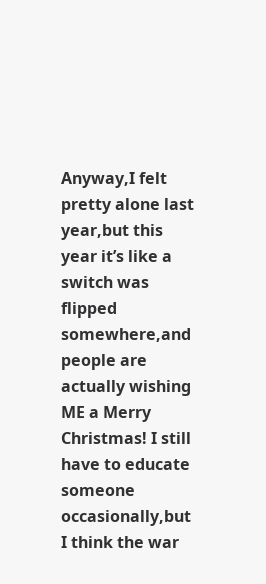Anyway,I felt pretty alone last year,but this year it’s like a switch was flipped somewhere,and people are actually wishing ME a Merry Christmas! I still have to educate someone occasionally,but I think the war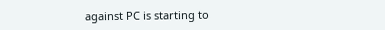against PC is starting to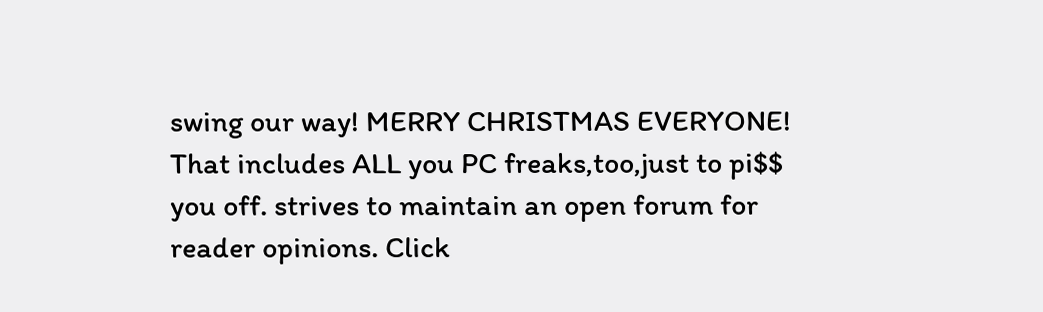swing our way! MERRY CHRISTMAS EVERYONE! That includes ALL you PC freaks,too,just to pi$$ you off. strives to maintain an open forum for reader opinions. Click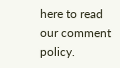here to read our comment policy.